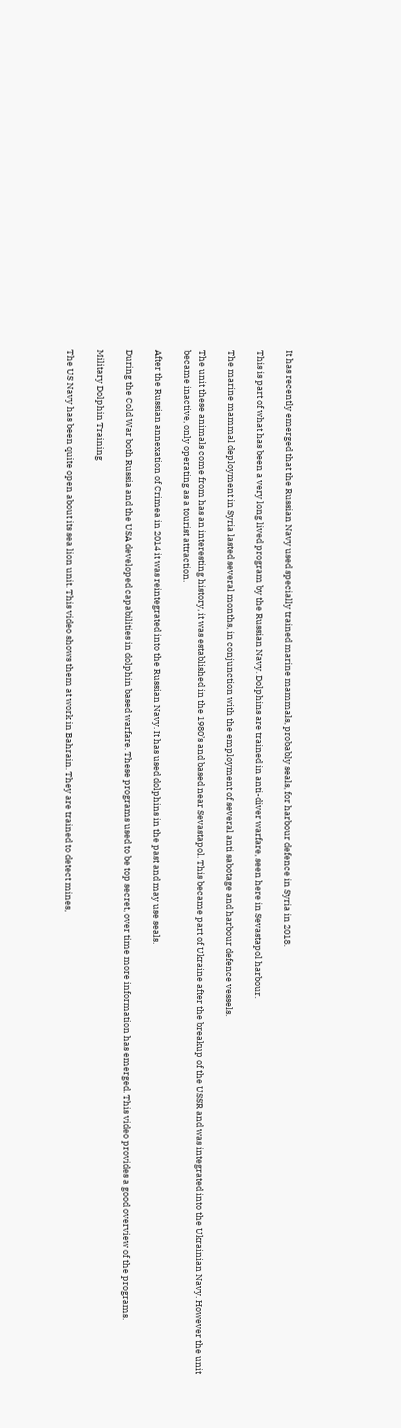It has recently emerged that the Russian Navy used specially trained marine mammals, probably seals, for harbour defence in Syria in 2018.

This is part of what has been a very long lived program by the Russian Navy. Dolphins are trained in anti-diver warfare, seen here in Sevastapol harbour.

The marine mammal deployment in Syria lasted several months, in conjunction with the employment of several anti sabotage and harbour defence vessels.

The unit these animals come from has an interesting history, it was established in the 1980’s and based near Sevastapol. This became part of Ukraine after the breakup of the USSR and was integrated into the Ukrainian Navy. However the unit became inactive, only operating as a tourist attraction.

After the Russian annexation of Crimea in 2014 it was reintegrated into the Russian Navy. It has used dolphins in the past and may use seals.

During the Cold War both Russia and the USA developed capabilities in dolphin based warfare. These programs used to be top secret, over time more information has emerged. This video provides a good overview of the programs.

Military Dolphin Training

The US Navy has been quite open about its sea lion unit. This video shows them at work in Bahrain. They are trained to detect mines,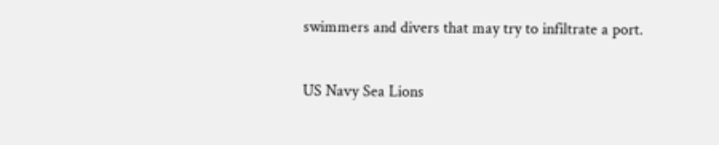swimmers and divers that may try to infiltrate a port.

US Navy Sea Lions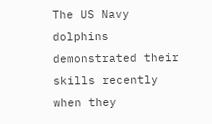The US Navy dolphins demonstrated their skills recently when they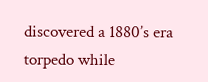discovered a 1880’s era torpedo while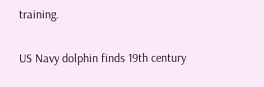training.

US Navy dolphin finds 19th century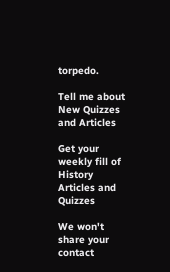torpedo.

Tell me about New Quizzes and Articles

Get your weekly fill of History Articles and Quizzes

We won't share your contact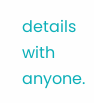details with anyone.